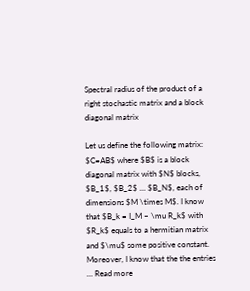Spectral radius of the product of a right stochastic matrix and a block diagonal matrix

Let us define the following matrix: $C=AB$ where $B$ is a block diagonal matrix with $N$ blocks, $B_1$, $B_2$ … $B_N$, each of dimensions $M \times M$. I know that $B_k = I_M – \mu R_k$ with $R_k$ equals to a hermitian matrix and $\mu$ some positive constant. Moreover, I know that the the entries … Read more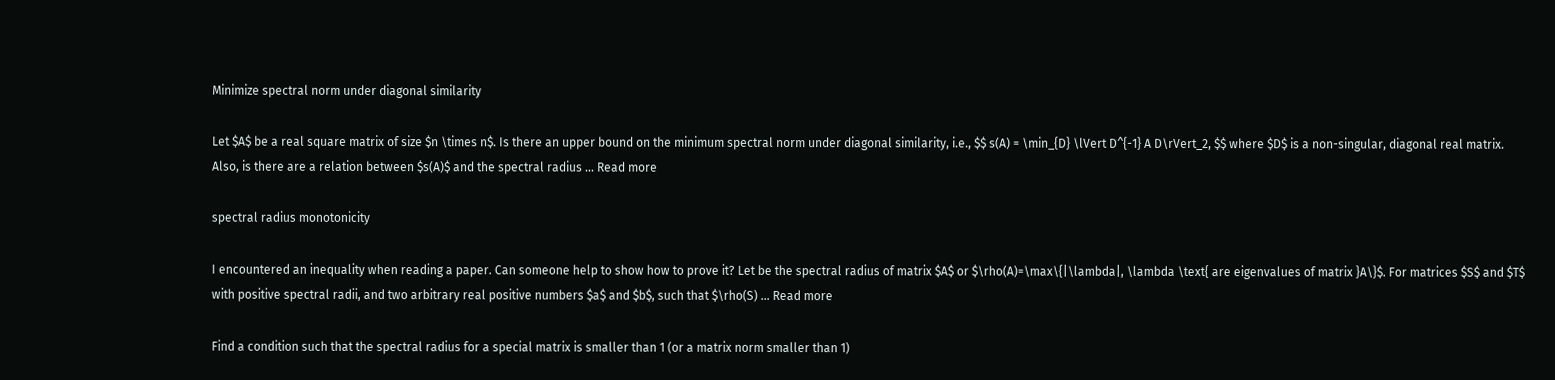Minimize spectral norm under diagonal similarity

Let $A$ be a real square matrix of size $n \times n$. Is there an upper bound on the minimum spectral norm under diagonal similarity, i.e., $$ s(A) = \min_{D} \lVert D^{-1} A D\rVert_2, $$ where $D$ is a non-singular, diagonal real matrix. Also, is there are a relation between $s(A)$ and the spectral radius … Read more

spectral radius monotonicity

I encountered an inequality when reading a paper. Can someone help to show how to prove it? Let be the spectral radius of matrix $A$ or $\rho(A)=\max\{|\lambda|, \lambda \text{ are eigenvalues of matrix }A\}$. For matrices $S$ and $T$ with positive spectral radii, and two arbitrary real positive numbers $a$ and $b$, such that $\rho(S) … Read more

Find a condition such that the spectral radius for a special matrix is smaller than 1 (or a matrix norm smaller than 1)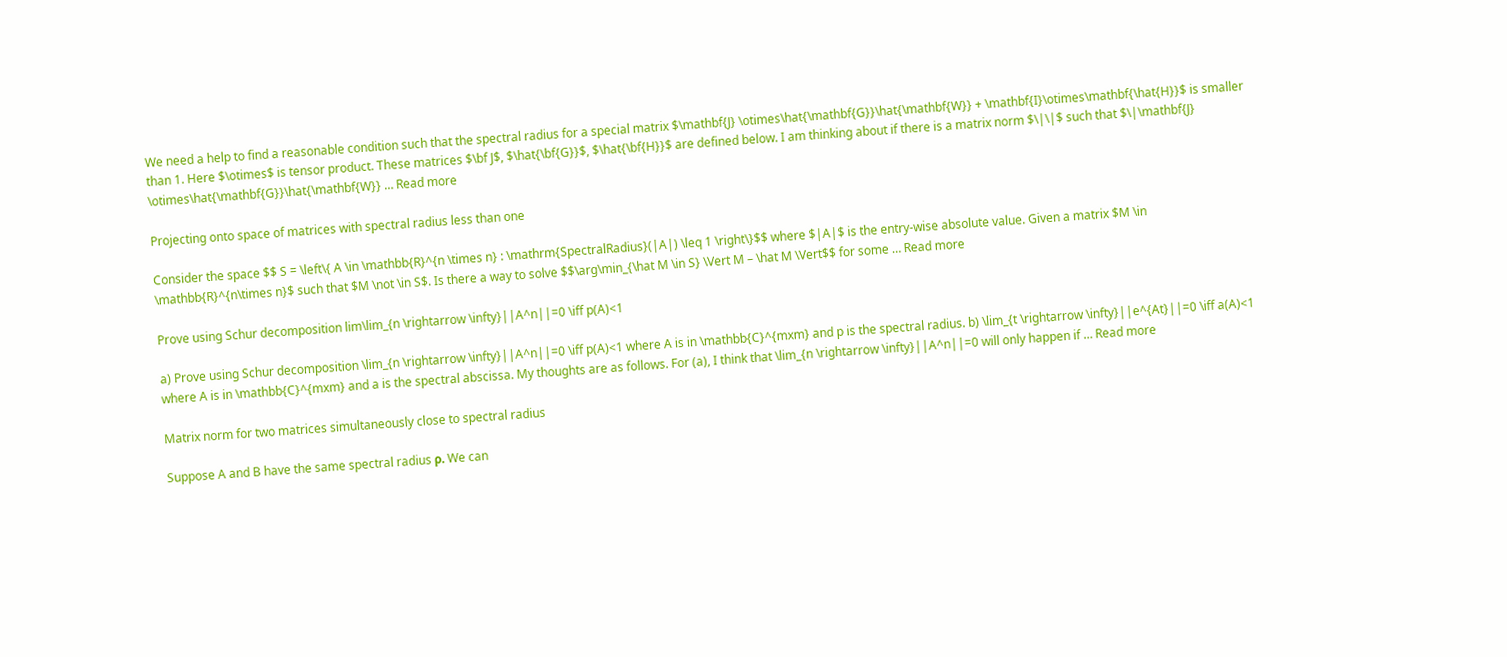We need a help to find a reasonable condition such that the spectral radius for a special matrix $\mathbf{J} \otimes\hat{\mathbf{G}}\hat{\mathbf{W}} + \mathbf{I}\otimes\mathbf{\hat{H}}$ is smaller than 1. Here $\otimes$ is tensor product. These matrices $\bf J$, $\hat{\bf{G}}$, $\hat{\bf{H}}$ are defined below. I am thinking about if there is a matrix norm $\|\|$ such that $\|\mathbf{J} \otimes\hat{\mathbf{G}}\hat{\mathbf{W}} … Read more

Projecting onto space of matrices with spectral radius less than one

Consider the space $$ S = \left\{ A \in \mathbb{R}^{n \times n} : \mathrm{SpectralRadius}(|A|) \leq 1 \right\}$$ where $|A|$ is the entry-wise absolute value. Given a matrix $M \in \mathbb{R}^{n\times n}$ such that $M \not \in S$. Is there a way to solve $$\arg\min_{\hat M \in S} \Vert M – \hat M \Vert$$ for some … Read more

Prove using Schur decomposition lim\lim_{n \rightarrow \infty}||A^n||=0 \iff p(A)<1

a) Prove using Schur decomposition \lim_{n \rightarrow \infty}||A^n||=0 \iff p(A)<1 where A is in \mathbb{C}^{mxm} and p is the spectral radius. b) \lim_{t \rightarrow \infty}||e^{At}||=0 \iff a(A)<1 where A is in \mathbb{C}^{mxm} and a is the spectral abscissa. My thoughts are as follows. For (a), I think that \lim_{n \rightarrow \infty}||A^n||=0 will only happen if … Read more

Matrix norm for two matrices simultaneously close to spectral radius

Suppose A and B have the same spectral radius ρ. We can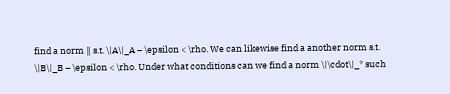find a norm ‖ s.t. \|A\|_A – \epsilon < \rho. We can likewise find a another norm s.t. \|B\|_B – \epsilon < \rho. Under what conditions can we find a norm \|\cdot\|_* such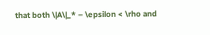that both \|A\|_* – \epsilon < \rho and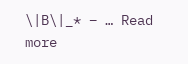\|B\|_* – … Read more